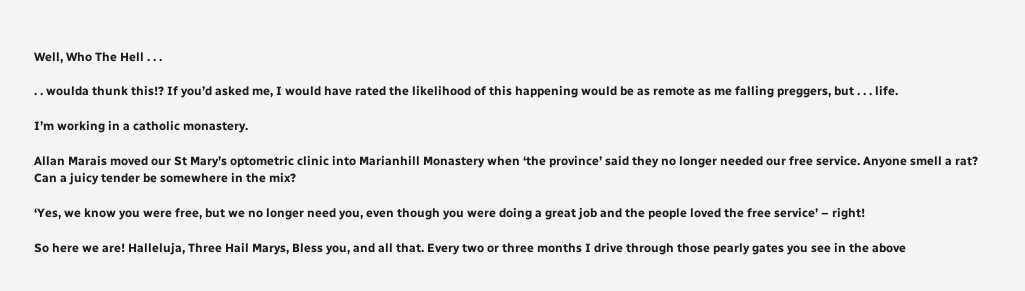Well, Who The Hell . . .

. . woulda thunk this!? If you’d asked me, I would have rated the likelihood of this happening would be as remote as me falling preggers, but . . . life.

I’m working in a catholic monastery.

Allan Marais moved our St Mary’s optometric clinic into Marianhill Monastery when ‘the province’ said they no longer needed our free service. Anyone smell a rat? Can a juicy tender be somewhere in the mix?

‘Yes, we know you were free, but we no longer need you, even though you were doing a great job and the people loved the free service’ – right!

So here we are! Halleluja, Three Hail Marys, Bless you, and all that. Every two or three months I drive through those pearly gates you see in the above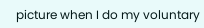picture when I do my voluntary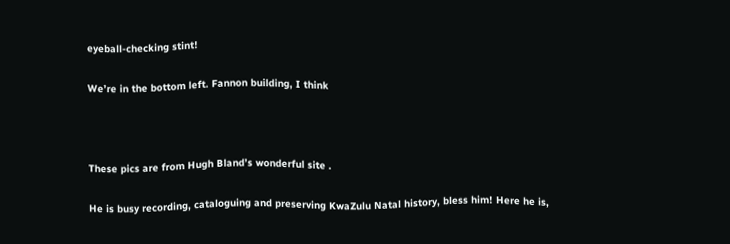eyeball-checking stint!

We’re in the bottom left. Fannon building, I think



These pics are from Hugh Bland’s wonderful site .

He is busy recording, cataloguing and preserving KwaZulu Natal history, bless him! Here he is,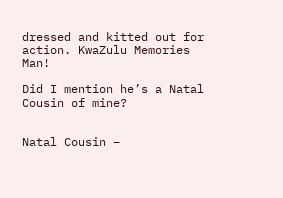dressed and kitted out for action. KwaZulu Memories Man!

Did I mention he’s a Natal Cousin of mine?


Natal Cousin –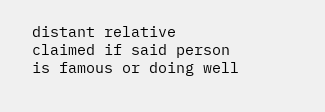distant relative claimed if said person is famous or doing well